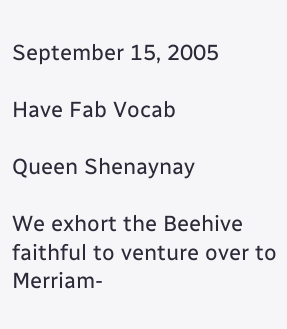September 15, 2005

Have Fab Vocab

Queen Shenaynay

We exhort the Beehive faithful to venture over to Merriam-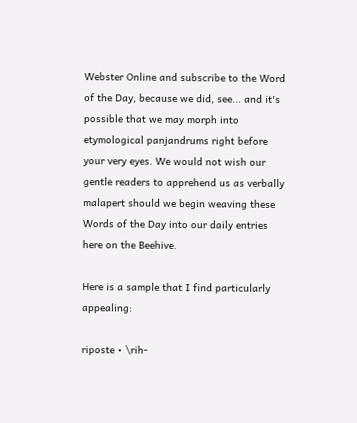Webster Online and subscribe to the Word of the Day, because we did, see... and it's possible that we may morph into etymological panjandrums right before your very eyes. We would not wish our gentle readers to apprehend us as verbally malapert should we begin weaving these Words of the Day into our daily entries here on the Beehive.

Here is a sample that I find particularly appealing:

riposte • \rih-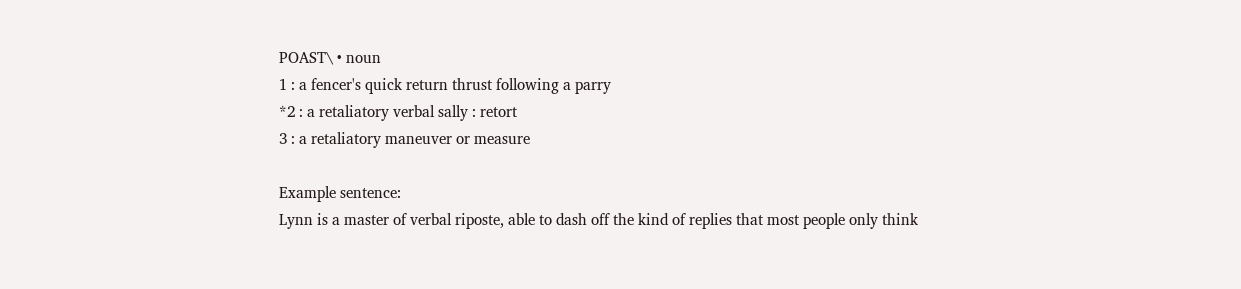POAST\ • noun
1 : a fencer's quick return thrust following a parry
*2 : a retaliatory verbal sally : retort
3 : a retaliatory maneuver or measure

Example sentence:
Lynn is a master of verbal riposte, able to dash off the kind of replies that most people only think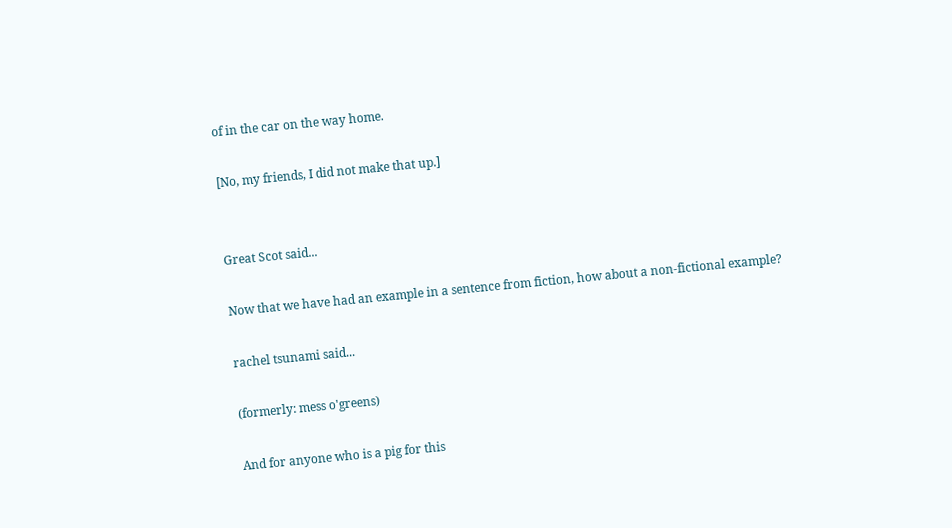of in the car on the way home.

[No, my friends, I did not make that up.]


Great Scot said...

Now that we have had an example in a sentence from fiction, how about a non-fictional example?

rachel tsunami said...

(formerly: mess o'greens)

And for anyone who is a pig for this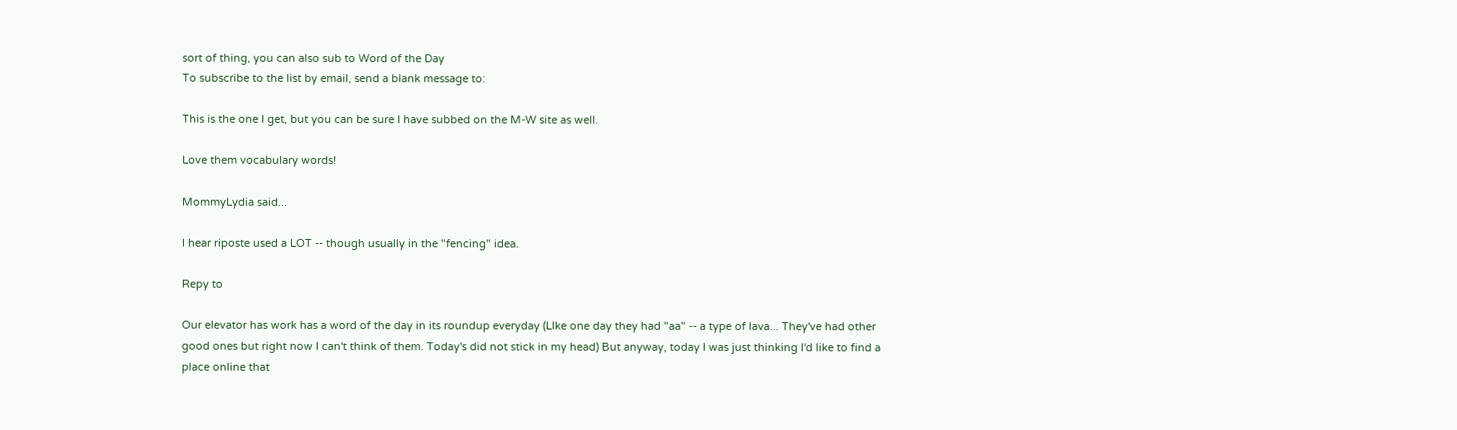sort of thing, you can also sub to Word of the Day
To subscribe to the list by email, send a blank message to:

This is the one I get, but you can be sure I have subbed on the M-W site as well.

Love them vocabulary words!

MommyLydia said...

I hear riposte used a LOT -- though usually in the "fencing" idea.

Repy to

Our elevator has work has a word of the day in its roundup everyday (LIke one day they had "aa" -- a type of lava... They've had other good ones but right now I can't think of them. Today's did not stick in my head) But anyway, today I was just thinking I'd like to find a place online that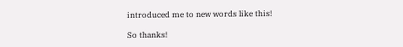introduced me to new words like this!

So thanks!